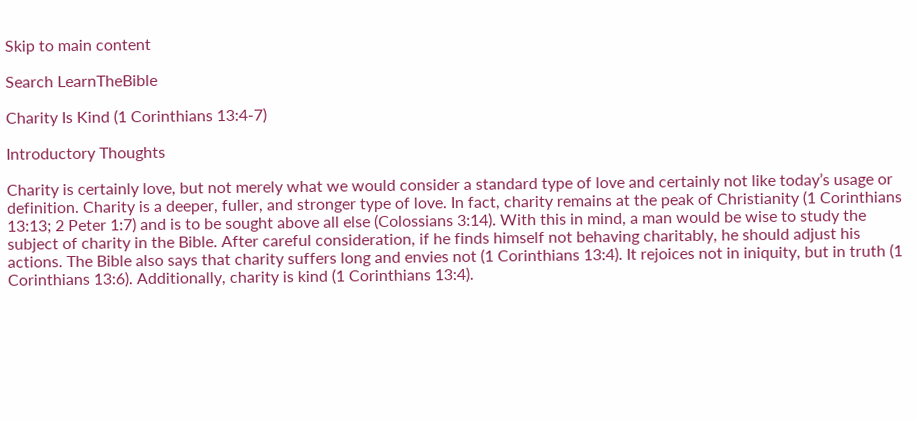Skip to main content

Search LearnTheBible

Charity Is Kind (1 Corinthians 13:4-7)

Introductory Thoughts

Charity is certainly love, but not merely what we would consider a standard type of love and certainly not like today’s usage or definition. Charity is a deeper, fuller, and stronger type of love. In fact, charity remains at the peak of Christianity (1 Corinthians 13:13; 2 Peter 1:7) and is to be sought above all else (Colossians 3:14). With this in mind, a man would be wise to study the subject of charity in the Bible. After careful consideration, if he finds himself not behaving charitably, he should adjust his actions. The Bible also says that charity suffers long and envies not (1 Corinthians 13:4). It rejoices not in iniquity, but in truth (1 Corinthians 13:6). Additionally, charity is kind (1 Corinthians 13:4).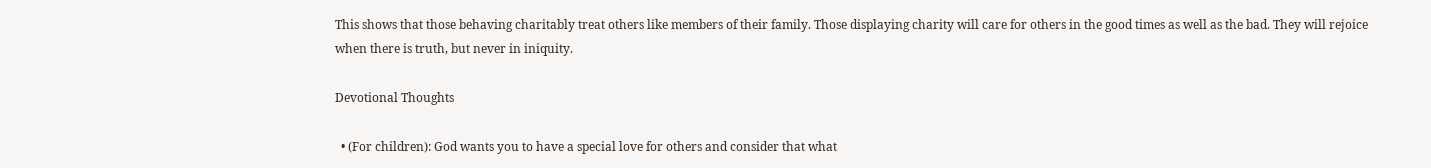This shows that those behaving charitably treat others like members of their family. Those displaying charity will care for others in the good times as well as the bad. They will rejoice when there is truth, but never in iniquity.

Devotional Thoughts

  • (For children): God wants you to have a special love for others and consider that what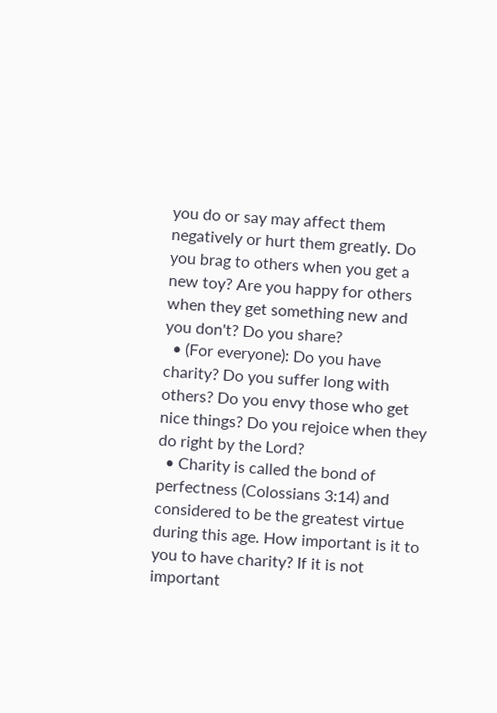you do or say may affect them negatively or hurt them greatly. Do you brag to others when you get a new toy? Are you happy for others when they get something new and you don't? Do you share?
  • (For everyone): Do you have charity? Do you suffer long with others? Do you envy those who get nice things? Do you rejoice when they do right by the Lord?
  • Charity is called the bond of perfectness (Colossians 3:14) and considered to be the greatest virtue during this age. How important is it to you to have charity? If it is not important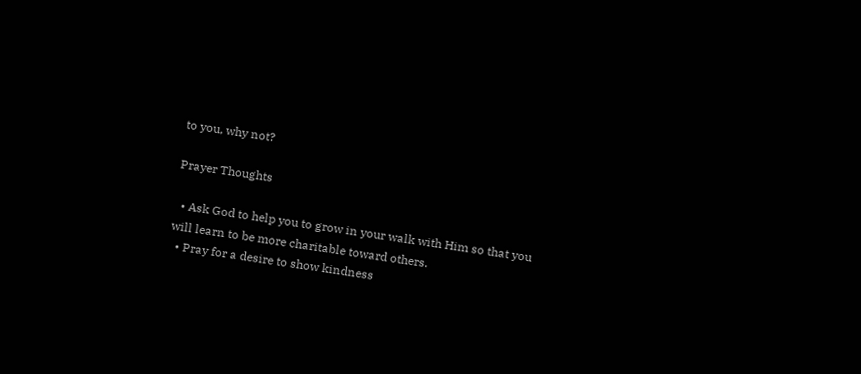to you, why not?

Prayer Thoughts

  • Ask God to help you to grow in your walk with Him so that you will learn to be more charitable toward others.
  • Pray for a desire to show kindness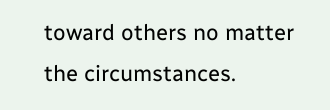toward others no matter the circumstances.